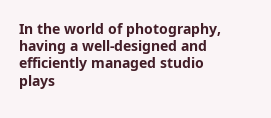In the world of photography, having a well-designed and efficiently managed studio plays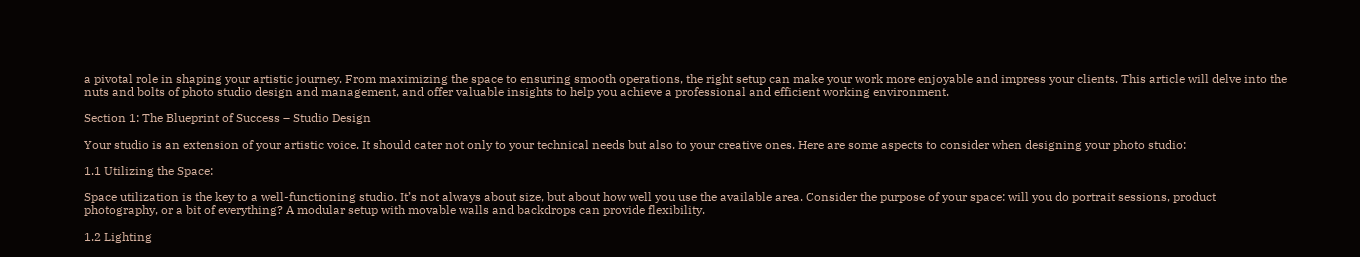a pivotal role in shaping your artistic journey. From maximizing the space to ensuring smooth operations, the right setup can make your work more enjoyable and impress your clients. This article will delve into the nuts and bolts of photo studio design and management, and offer valuable insights to help you achieve a professional and efficient working environment.

Section 1: The Blueprint of Success – Studio Design

Your studio is an extension of your artistic voice. It should cater not only to your technical needs but also to your creative ones. Here are some aspects to consider when designing your photo studio:

1.1 Utilizing the Space:

Space utilization is the key to a well-functioning studio. It’s not always about size, but about how well you use the available area. Consider the purpose of your space: will you do portrait sessions, product photography, or a bit of everything? A modular setup with movable walls and backdrops can provide flexibility.

1.2 Lighting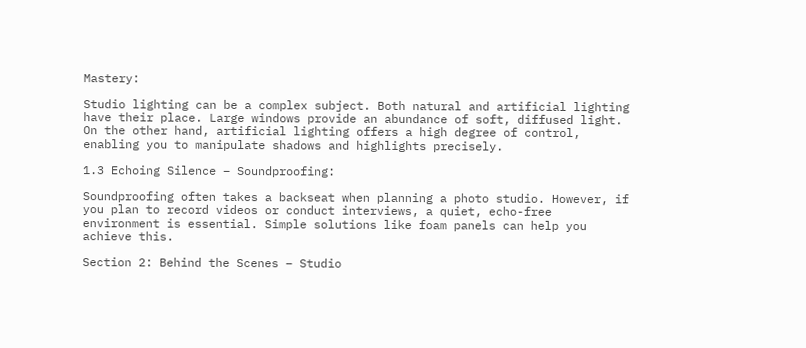Mastery:

Studio lighting can be a complex subject. Both natural and artificial lighting have their place. Large windows provide an abundance of soft, diffused light. On the other hand, artificial lighting offers a high degree of control, enabling you to manipulate shadows and highlights precisely.

1.3 Echoing Silence – Soundproofing:

Soundproofing often takes a backseat when planning a photo studio. However, if you plan to record videos or conduct interviews, a quiet, echo-free environment is essential. Simple solutions like foam panels can help you achieve this.

Section 2: Behind the Scenes – Studio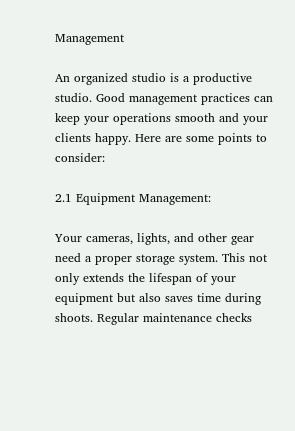Management

An organized studio is a productive studio. Good management practices can keep your operations smooth and your clients happy. Here are some points to consider:

2.1 Equipment Management:

Your cameras, lights, and other gear need a proper storage system. This not only extends the lifespan of your equipment but also saves time during shoots. Regular maintenance checks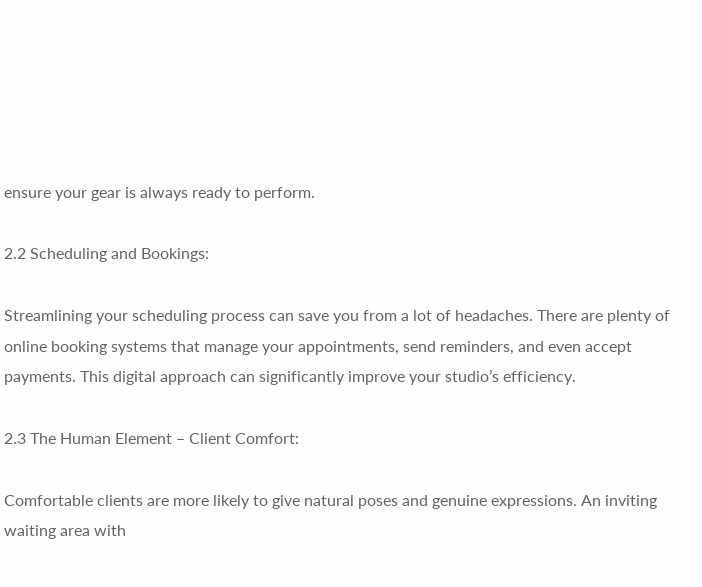ensure your gear is always ready to perform.

2.2 Scheduling and Bookings:

Streamlining your scheduling process can save you from a lot of headaches. There are plenty of online booking systems that manage your appointments, send reminders, and even accept payments. This digital approach can significantly improve your studio’s efficiency.

2.3 The Human Element – Client Comfort:

Comfortable clients are more likely to give natural poses and genuine expressions. An inviting waiting area with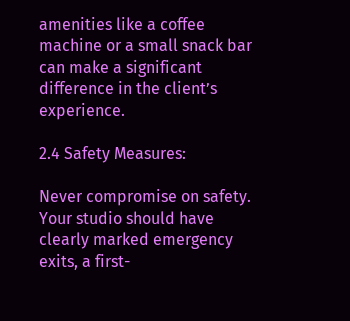amenities like a coffee machine or a small snack bar can make a significant difference in the client’s experience.

2.4 Safety Measures:

Never compromise on safety. Your studio should have clearly marked emergency exits, a first-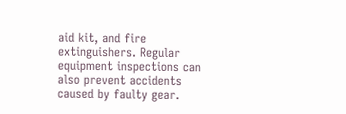aid kit, and fire extinguishers. Regular equipment inspections can also prevent accidents caused by faulty gear.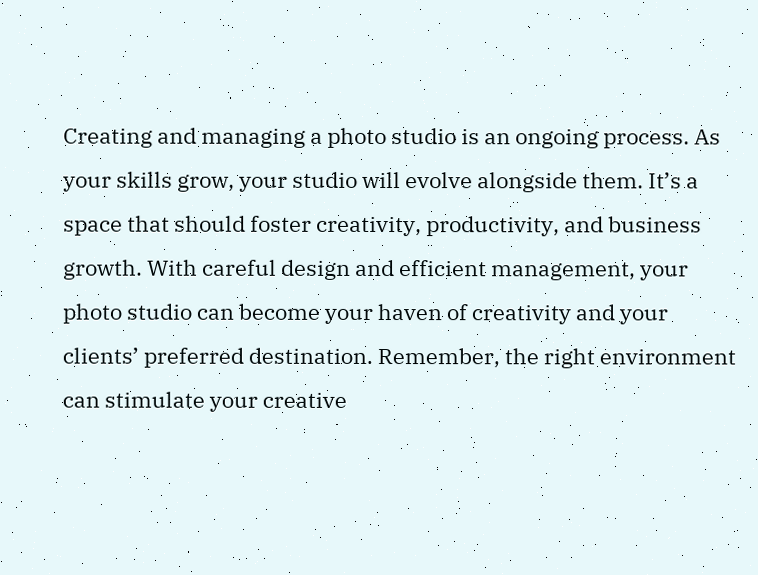Creating and managing a photo studio is an ongoing process. As your skills grow, your studio will evolve alongside them. It’s a space that should foster creativity, productivity, and business growth. With careful design and efficient management, your photo studio can become your haven of creativity and your clients’ preferred destination. Remember, the right environment can stimulate your creative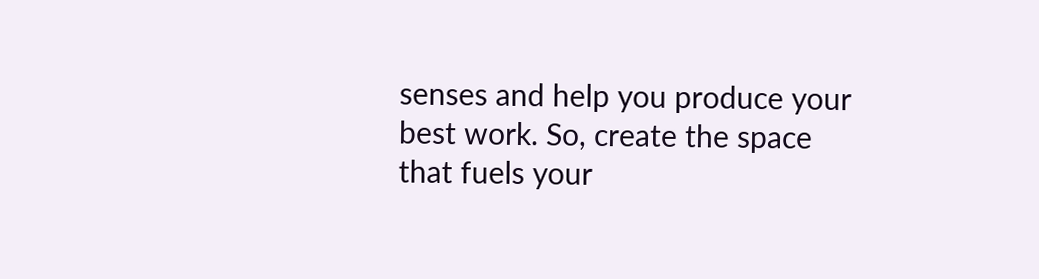senses and help you produce your best work. So, create the space that fuels your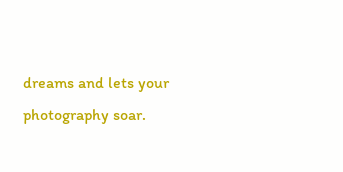dreams and lets your photography soar.